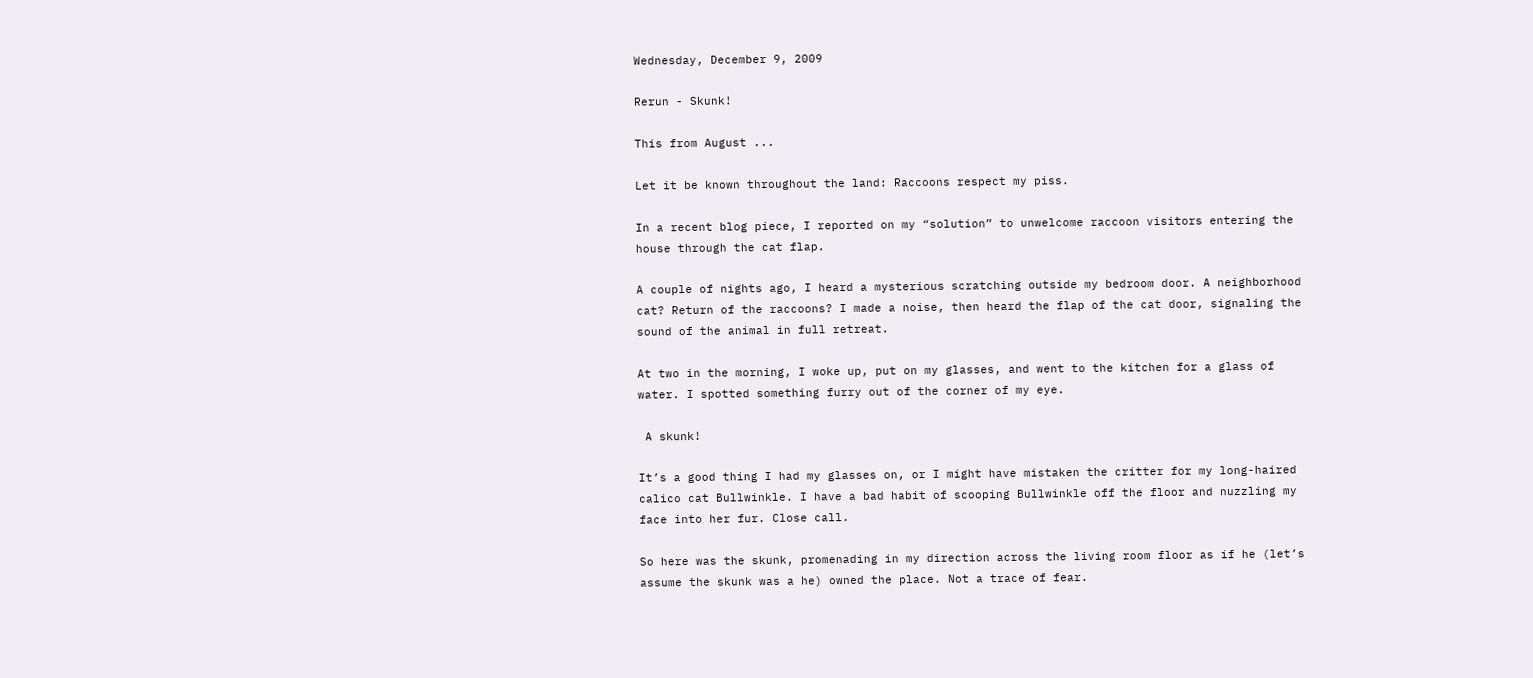Wednesday, December 9, 2009

Rerun - Skunk!

This from August ...

Let it be known throughout the land: Raccoons respect my piss.

In a recent blog piece, I reported on my “solution” to unwelcome raccoon visitors entering the house through the cat flap.

A couple of nights ago, I heard a mysterious scratching outside my bedroom door. A neighborhood cat? Return of the raccoons? I made a noise, then heard the flap of the cat door, signaling the sound of the animal in full retreat.

At two in the morning, I woke up, put on my glasses, and went to the kitchen for a glass of water. I spotted something furry out of the corner of my eye.

 A skunk!

It’s a good thing I had my glasses on, or I might have mistaken the critter for my long-haired calico cat Bullwinkle. I have a bad habit of scooping Bullwinkle off the floor and nuzzling my face into her fur. Close call.

So here was the skunk, promenading in my direction across the living room floor as if he (let’s assume the skunk was a he) owned the place. Not a trace of fear.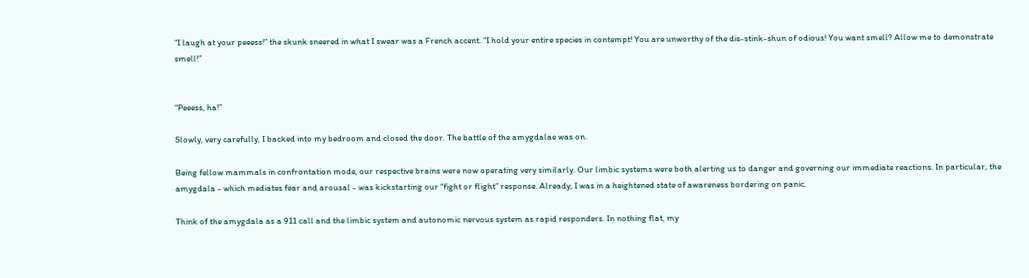“I laugh at your peeess!” the skunk sneered in what I swear was a French accent. “I hold your entire species in contempt! You are unworthy of the dis-stink-shun of odious! You want smell? Allow me to demonstrate smell!”


“Peeess, ha!”

Slowly, very carefully, I backed into my bedroom and closed the door. The battle of the amygdalae was on.

Being fellow mammals in confrontation mode, our respective brains were now operating very similarly. Our limbic systems were both alerting us to danger and governing our immediate reactions. In particular, the amygdala - which mediates fear and arousal - was kickstarting our “fight or flight” response. Already, I was in a heightened state of awareness bordering on panic.

Think of the amygdala as a 911 call and the limbic system and autonomic nervous system as rapid responders. In nothing flat, my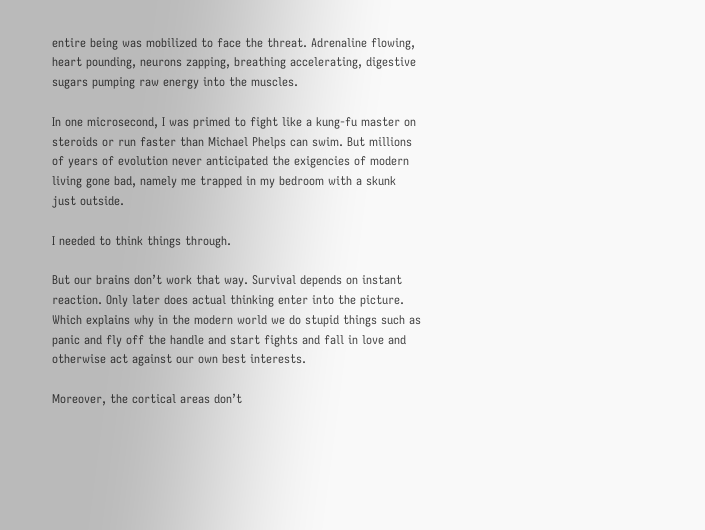entire being was mobilized to face the threat. Adrenaline flowing, heart pounding, neurons zapping, breathing accelerating, digestive sugars pumping raw energy into the muscles.

In one microsecond, I was primed to fight like a kung-fu master on steroids or run faster than Michael Phelps can swim. But millions of years of evolution never anticipated the exigencies of modern living gone bad, namely me trapped in my bedroom with a skunk just outside.

I needed to think things through.

But our brains don’t work that way. Survival depends on instant reaction. Only later does actual thinking enter into the picture. Which explains why in the modern world we do stupid things such as panic and fly off the handle and start fights and fall in love and otherwise act against our own best interests.

Moreover, the cortical areas don’t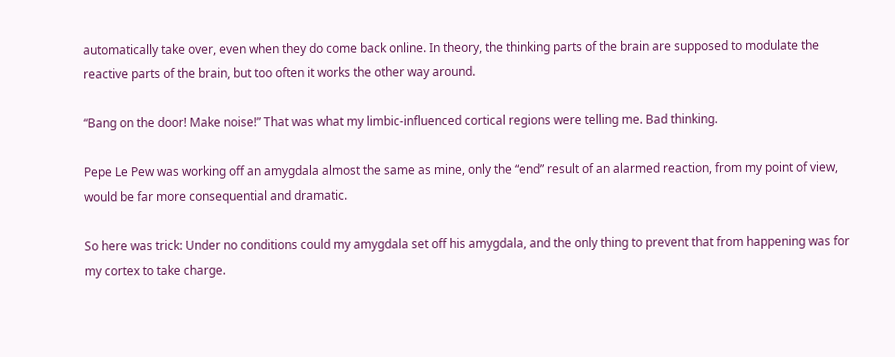automatically take over, even when they do come back online. In theory, the thinking parts of the brain are supposed to modulate the reactive parts of the brain, but too often it works the other way around.

“Bang on the door! Make noise!” That was what my limbic-influenced cortical regions were telling me. Bad thinking.

Pepe Le Pew was working off an amygdala almost the same as mine, only the “end” result of an alarmed reaction, from my point of view, would be far more consequential and dramatic.

So here was trick: Under no conditions could my amygdala set off his amygdala, and the only thing to prevent that from happening was for my cortex to take charge.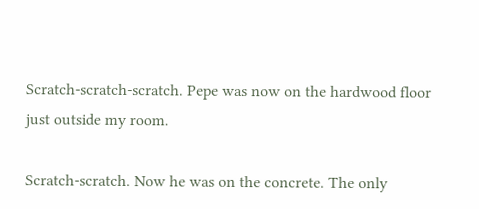Scratch-scratch-scratch. Pepe was now on the hardwood floor just outside my room.

Scratch-scratch. Now he was on the concrete. The only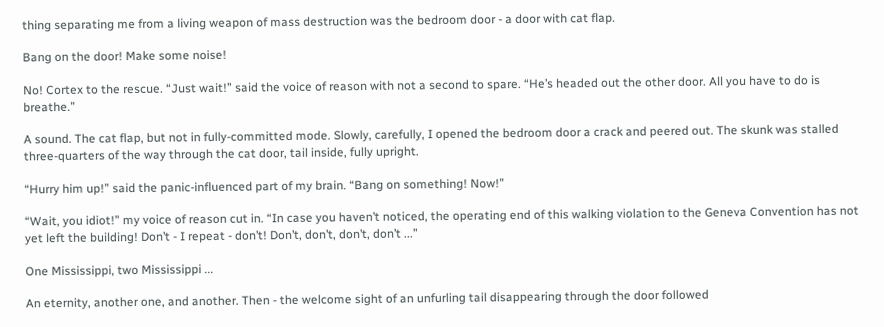thing separating me from a living weapon of mass destruction was the bedroom door - a door with cat flap.

Bang on the door! Make some noise!

No! Cortex to the rescue. “Just wait!” said the voice of reason with not a second to spare. “He’s headed out the other door. All you have to do is breathe.”

A sound. The cat flap, but not in fully-committed mode. Slowly, carefully, I opened the bedroom door a crack and peered out. The skunk was stalled three-quarters of the way through the cat door, tail inside, fully upright.

“Hurry him up!” said the panic-influenced part of my brain. “Bang on something! Now!”

“Wait, you idiot!” my voice of reason cut in. “In case you haven’t noticed, the operating end of this walking violation to the Geneva Convention has not yet left the building! Don’t - I repeat - don’t! Don’t, don’t, don’t, don’t ...”

One Mississippi, two Mississippi ...

An eternity, another one, and another. Then - the welcome sight of an unfurling tail disappearing through the door followed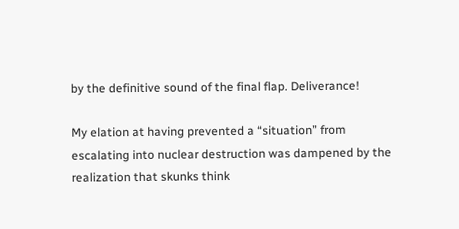by the definitive sound of the final flap. Deliverance!

My elation at having prevented a “situation” from escalating into nuclear destruction was dampened by the realization that skunks think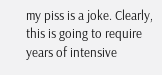my piss is a joke. Clearly, this is going to require years of intensive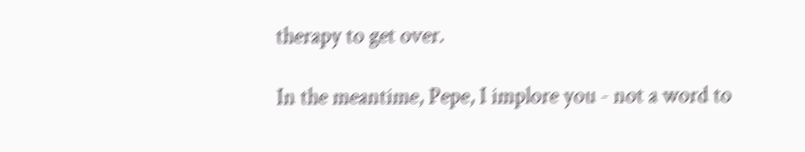therapy to get over.

In the meantime, Pepe, I implore you - not a word to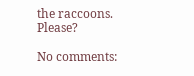the raccoons. Please?

No comments: